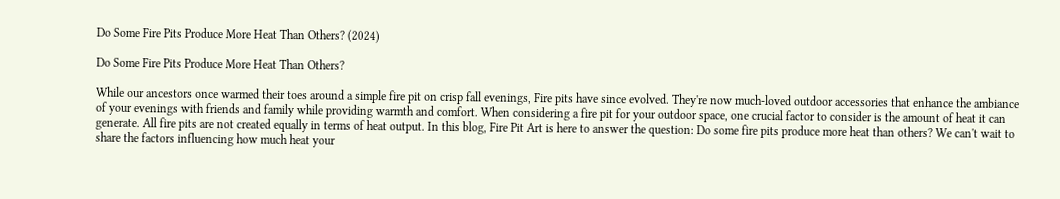Do Some Fire Pits Produce More Heat Than Others? (2024)

Do Some Fire Pits Produce More Heat Than Others?

While our ancestors once warmed their toes around a simple fire pit on crisp fall evenings, Fire pits have since evolved. They're now much-loved outdoor accessories that enhance the ambiance of your evenings with friends and family while providing warmth and comfort. When considering a fire pit for your outdoor space, one crucial factor to consider is the amount of heat it can generate. All fire pits are not created equally in terms of heat output. In this blog, Fire Pit Art is here to answer the question: Do some fire pits produce more heat than others? We can't wait to share the factors influencing how much heat your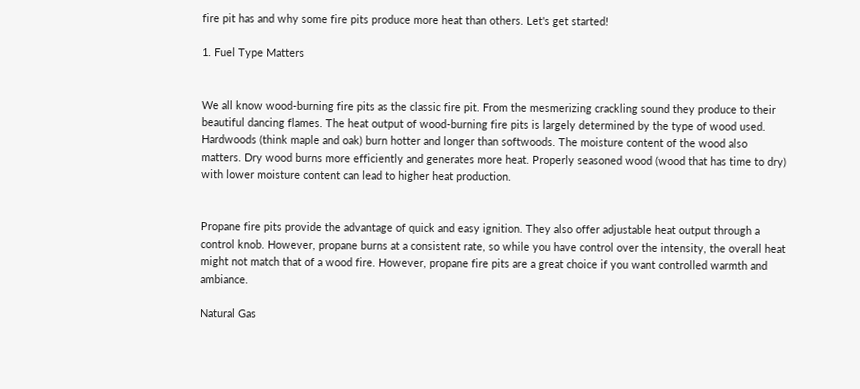fire pit has and why some fire pits produce more heat than others. Let's get started!

1. Fuel Type Matters


We all know wood-burning fire pits as the classic fire pit. From the mesmerizing crackling sound they produce to their beautiful dancing flames. The heat output of wood-burning fire pits is largely determined by the type of wood used. Hardwoods (think maple and oak) burn hotter and longer than softwoods. The moisture content of the wood also matters. Dry wood burns more efficiently and generates more heat. Properly seasoned wood (wood that has time to dry) with lower moisture content can lead to higher heat production.


Propane fire pits provide the advantage of quick and easy ignition. They also offer adjustable heat output through a control knob. However, propane burns at a consistent rate, so while you have control over the intensity, the overall heat might not match that of a wood fire. However, propane fire pits are a great choice if you want controlled warmth and ambiance.

Natural Gas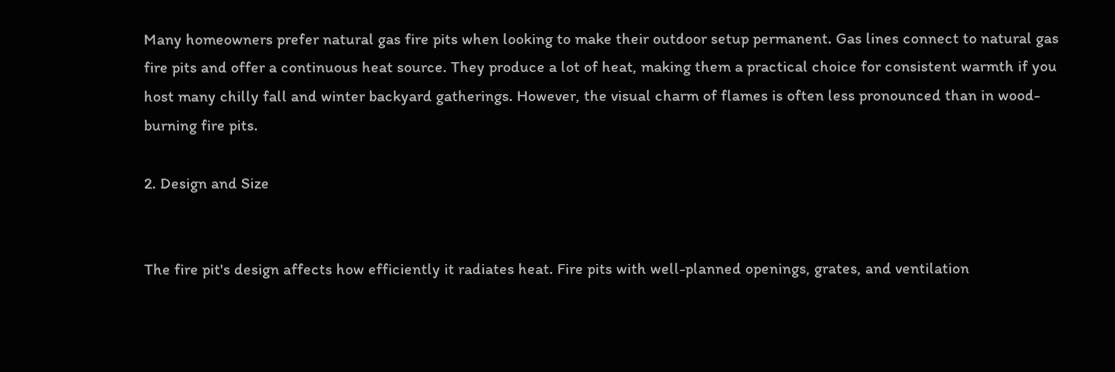Many homeowners prefer natural gas fire pits when looking to make their outdoor setup permanent. Gas lines connect to natural gas fire pits and offer a continuous heat source. They produce a lot of heat, making them a practical choice for consistent warmth if you host many chilly fall and winter backyard gatherings. However, the visual charm of flames is often less pronounced than in wood-burning fire pits.

2. Design and Size


The fire pit's design affects how efficiently it radiates heat. Fire pits with well-planned openings, grates, and ventilation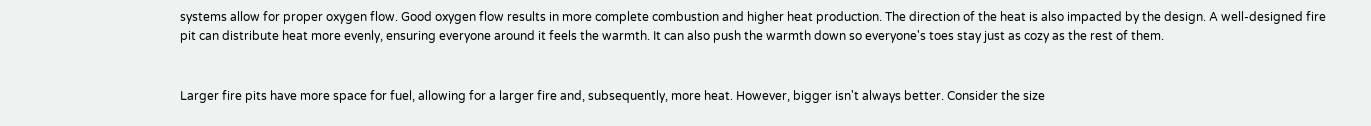systems allow for proper oxygen flow. Good oxygen flow results in more complete combustion and higher heat production. The direction of the heat is also impacted by the design. A well-designed fire pit can distribute heat more evenly, ensuring everyone around it feels the warmth. It can also push the warmth down so everyone's toes stay just as cozy as the rest of them.


Larger fire pits have more space for fuel, allowing for a larger fire and, subsequently, more heat. However, bigger isn't always better. Consider the size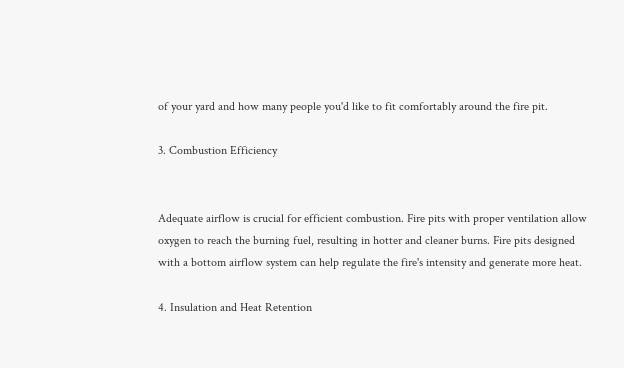of your yard and how many people you'd like to fit comfortably around the fire pit.

3. Combustion Efficiency


Adequate airflow is crucial for efficient combustion. Fire pits with proper ventilation allow oxygen to reach the burning fuel, resulting in hotter and cleaner burns. Fire pits designed with a bottom airflow system can help regulate the fire's intensity and generate more heat.

4. Insulation and Heat Retention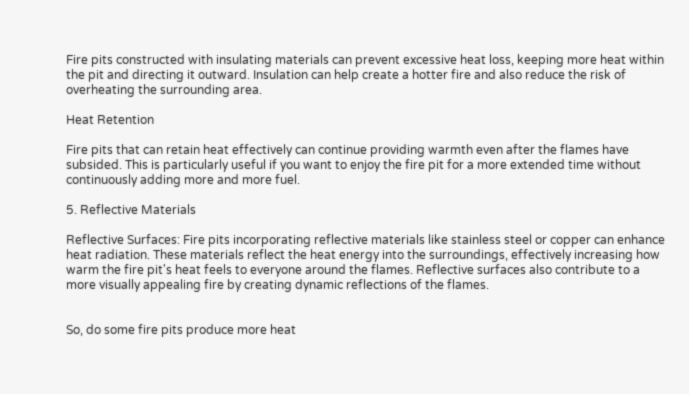Fire pits constructed with insulating materials can prevent excessive heat loss, keeping more heat within the pit and directing it outward. Insulation can help create a hotter fire and also reduce the risk of overheating the surrounding area.

Heat Retention

Fire pits that can retain heat effectively can continue providing warmth even after the flames have subsided. This is particularly useful if you want to enjoy the fire pit for a more extended time without continuously adding more and more fuel.

5. Reflective Materials

Reflective Surfaces: Fire pits incorporating reflective materials like stainless steel or copper can enhance heat radiation. These materials reflect the heat energy into the surroundings, effectively increasing how warm the fire pit's heat feels to everyone around the flames. Reflective surfaces also contribute to a more visually appealing fire by creating dynamic reflections of the flames.


So, do some fire pits produce more heat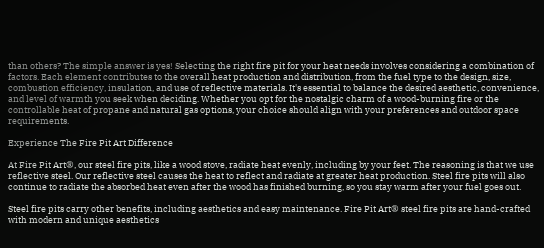than others? The simple answer is yes! Selecting the right fire pit for your heat needs involves considering a combination of factors. Each element contributes to the overall heat production and distribution, from the fuel type to the design, size, combustion efficiency, insulation, and use of reflective materials. It's essential to balance the desired aesthetic, convenience, and level of warmth you seek when deciding. Whether you opt for the nostalgic charm of a wood-burning fire or the controllable heat of propane and natural gas options, your choice should align with your preferences and outdoor space requirements.

Experience The Fire Pit Art Difference

At Fire Pit Art®, our steel fire pits, like a wood stove, radiate heat evenly, including by your feet. The reasoning is that we use reflective steel. Our reflective steel causes the heat to reflect and radiate at greater heat production. Steel fire pits will also continue to radiate the absorbed heat even after the wood has finished burning, so you stay warm after your fuel goes out.

Steel fire pits carry other benefits, including aesthetics and easy maintenance. Fire Pit Art® steel fire pits are hand-crafted with modern and unique aesthetics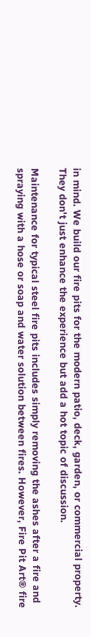in mind. We build our fire pits for the modern patio, deck, garden, or commercial property. They don't just enhance the experience but add a hot topic of discussion.

Maintenance for typical steel fire pits includes simply removing the ashes after a fire and spraying with a hose or soap and water solution between fires. However, Fire Pit Art® fire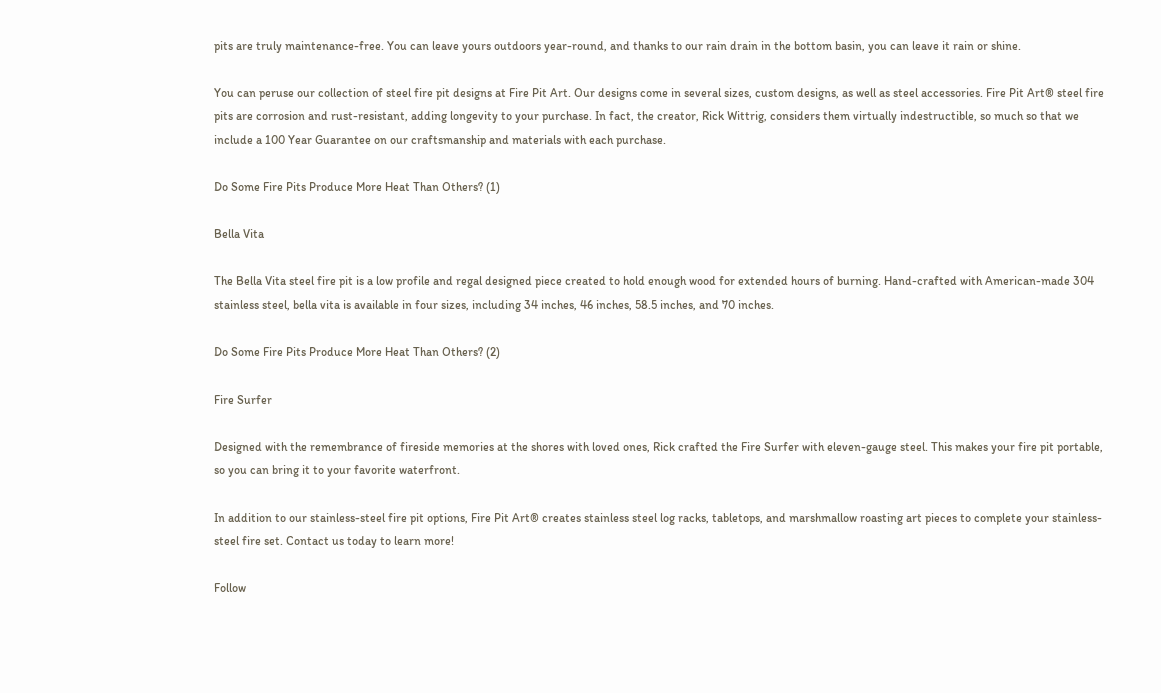pits are truly maintenance-free. You can leave yours outdoors year-round, and thanks to our rain drain in the bottom basin, you can leave it rain or shine.

You can peruse our collection of steel fire pit designs at Fire Pit Art. Our designs come in several sizes, custom designs, as well as steel accessories. Fire Pit Art® steel fire pits are corrosion and rust-resistant, adding longevity to your purchase. In fact, the creator, Rick Wittrig, considers them virtually indestructible, so much so that we include a 100 Year Guarantee on our craftsmanship and materials with each purchase.

Do Some Fire Pits Produce More Heat Than Others? (1)

Bella Vita

The Bella Vita steel fire pit is a low profile and regal designed piece created to hold enough wood for extended hours of burning. Hand-crafted with American-made 304 stainless steel, bella vita is available in four sizes, including 34 inches, 46 inches, 58.5 inches, and 70 inches.

Do Some Fire Pits Produce More Heat Than Others? (2)

Fire Surfer

Designed with the remembrance of fireside memories at the shores with loved ones, Rick crafted the Fire Surfer with eleven-gauge steel. This makes your fire pit portable, so you can bring it to your favorite waterfront.

In addition to our stainless-steel fire pit options, Fire Pit Art® creates stainless steel log racks, tabletops, and marshmallow roasting art pieces to complete your stainless-steel fire set. Contact us today to learn more!

Follow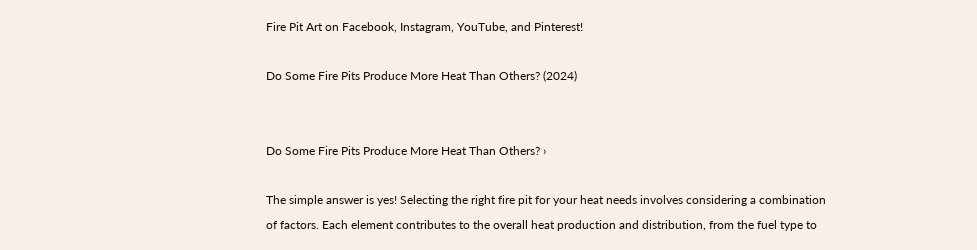Fire Pit Art on Facebook, Instagram, YouTube, and Pinterest!

Do Some Fire Pits Produce More Heat Than Others? (2024)


Do Some Fire Pits Produce More Heat Than Others? ›

The simple answer is yes! Selecting the right fire pit for your heat needs involves considering a combination of factors. Each element contributes to the overall heat production and distribution, from the fuel type to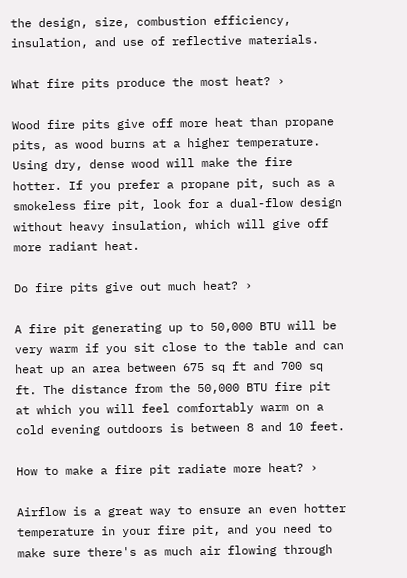the design, size, combustion efficiency, insulation, and use of reflective materials.

What fire pits produce the most heat? ›

Wood fire pits give off more heat than propane pits, as wood burns at a higher temperature. Using dry, dense wood will make the fire hotter. If you prefer a propane pit, such as a smokeless fire pit, look for a dual-flow design without heavy insulation, which will give off more radiant heat.

Do fire pits give out much heat? ›

A fire pit generating up to 50,000 BTU will be very warm if you sit close to the table and can heat up an area between 675 sq ft and 700 sq ft. The distance from the 50,000 BTU fire pit at which you will feel comfortably warm on a cold evening outdoors is between 8 and 10 feet.

How to make a fire pit radiate more heat? ›

Airflow is a great way to ensure an even hotter temperature in your fire pit, and you need to make sure there's as much air flowing through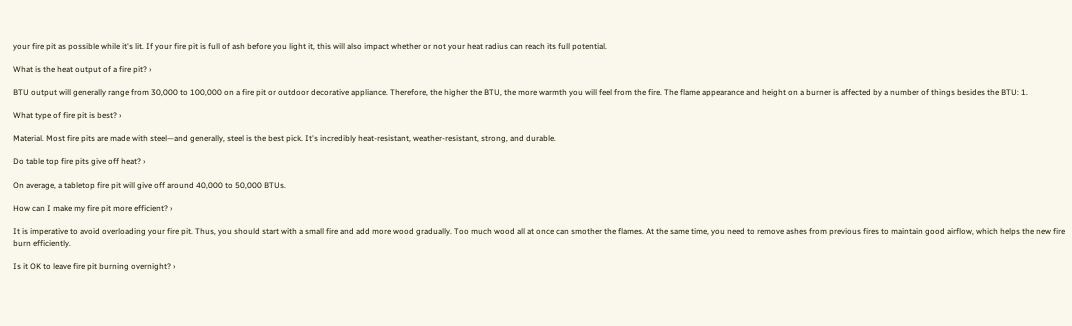your fire pit as possible while it's lit. If your fire pit is full of ash before you light it, this will also impact whether or not your heat radius can reach its full potential.

What is the heat output of a fire pit? ›

BTU output will generally range from 30,000 to 100,000 on a fire pit or outdoor decorative appliance. Therefore, the higher the BTU, the more warmth you will feel from the fire. The flame appearance and height on a burner is affected by a number of things besides the BTU: 1.

What type of fire pit is best? ›

Material. Most fire pits are made with steel—and generally, steel is the best pick. It's incredibly heat-resistant, weather-resistant, strong, and durable.

Do table top fire pits give off heat? ›

On average, a tabletop fire pit will give off around 40,000 to 50,000 BTUs.

How can I make my fire pit more efficient? ›

It is imperative to avoid overloading your fire pit. Thus, you should start with a small fire and add more wood gradually. Too much wood all at once can smother the flames. At the same time, you need to remove ashes from previous fires to maintain good airflow, which helps the new fire burn efficiently.

Is it OK to leave fire pit burning overnight? ›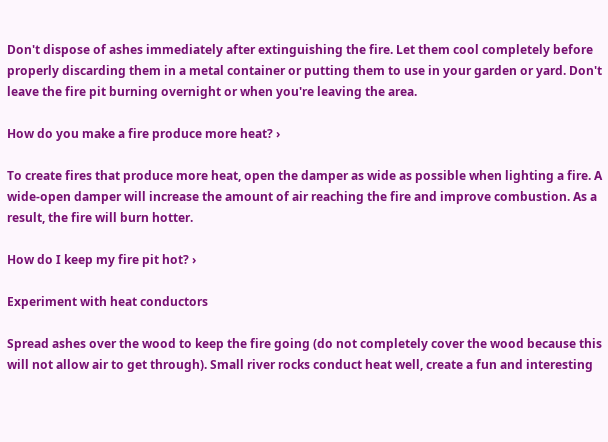Don't dispose of ashes immediately after extinguishing the fire. Let them cool completely before properly discarding them in a metal container or putting them to use in your garden or yard. Don't leave the fire pit burning overnight or when you're leaving the area.

How do you make a fire produce more heat? ›

To create fires that produce more heat, open the damper as wide as possible when lighting a fire. A wide-open damper will increase the amount of air reaching the fire and improve combustion. As a result, the fire will burn hotter.

How do I keep my fire pit hot? ›

Experiment with heat conductors

Spread ashes over the wood to keep the fire going (do not completely cover the wood because this will not allow air to get through). Small river rocks conduct heat well, create a fun and interesting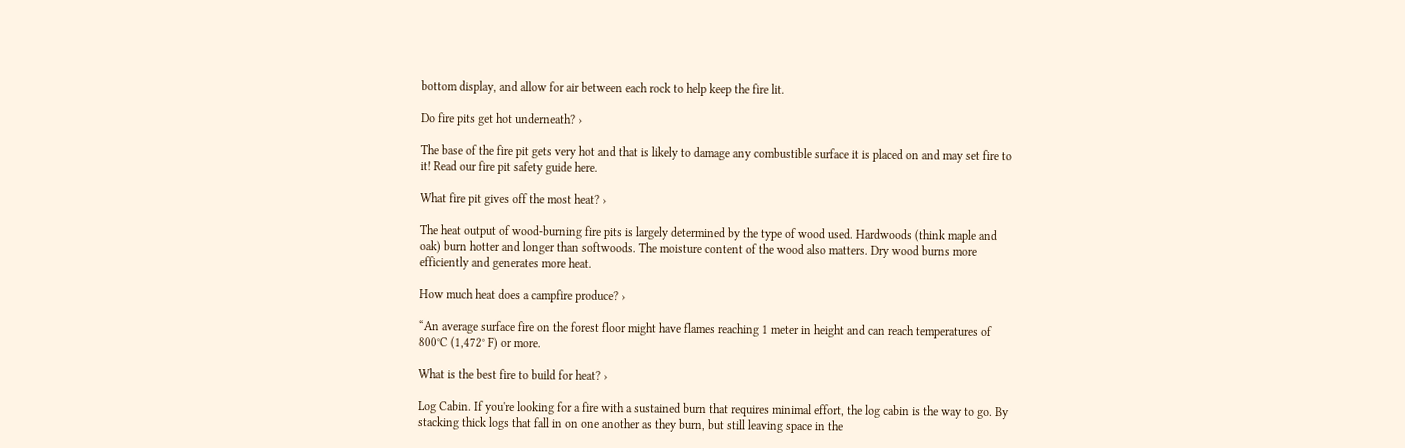bottom display, and allow for air between each rock to help keep the fire lit.

Do fire pits get hot underneath? ›

The base of the fire pit gets very hot and that is likely to damage any combustible surface it is placed on and may set fire to it! Read our fire pit safety guide here.

What fire pit gives off the most heat? ›

The heat output of wood-burning fire pits is largely determined by the type of wood used. Hardwoods (think maple and oak) burn hotter and longer than softwoods. The moisture content of the wood also matters. Dry wood burns more efficiently and generates more heat.

How much heat does a campfire produce? ›

“An average surface fire on the forest floor might have flames reaching 1 meter in height and can reach temperatures of 800°C (1,472° F) or more.

What is the best fire to build for heat? ›

Log Cabin. If you're looking for a fire with a sustained burn that requires minimal effort, the log cabin is the way to go. By stacking thick logs that fall in on one another as they burn, but still leaving space in the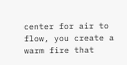center for air to flow, you create a warm fire that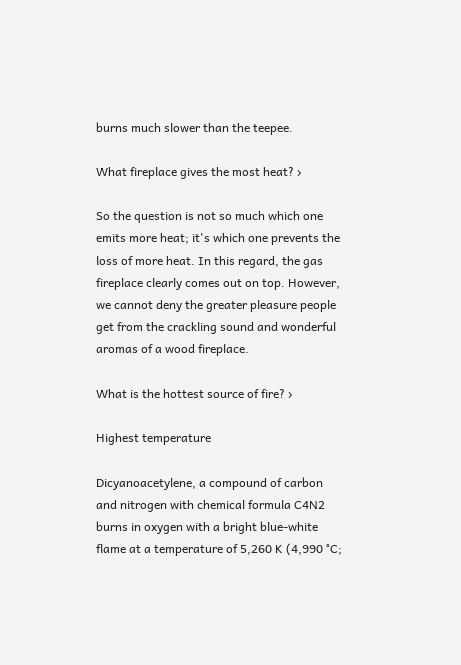burns much slower than the teepee.

What fireplace gives the most heat? ›

So the question is not so much which one emits more heat; it's which one prevents the loss of more heat. In this regard, the gas fireplace clearly comes out on top. However, we cannot deny the greater pleasure people get from the crackling sound and wonderful aromas of a wood fireplace.

What is the hottest source of fire? ›

Highest temperature

Dicyanoacetylene, a compound of carbon and nitrogen with chemical formula C4N2 burns in oxygen with a bright blue-white flame at a temperature of 5,260 K (4,990 °C;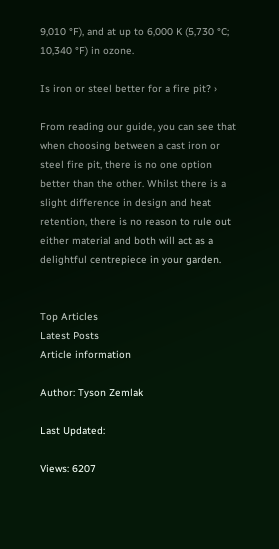9,010 °F), and at up to 6,000 K (5,730 °C; 10,340 °F) in ozone.

Is iron or steel better for a fire pit? ›

From reading our guide, you can see that when choosing between a cast iron or steel fire pit, there is no one option better than the other. Whilst there is a slight difference in design and heat retention, there is no reason to rule out either material and both will act as a delightful centrepiece in your garden.


Top Articles
Latest Posts
Article information

Author: Tyson Zemlak

Last Updated:

Views: 6207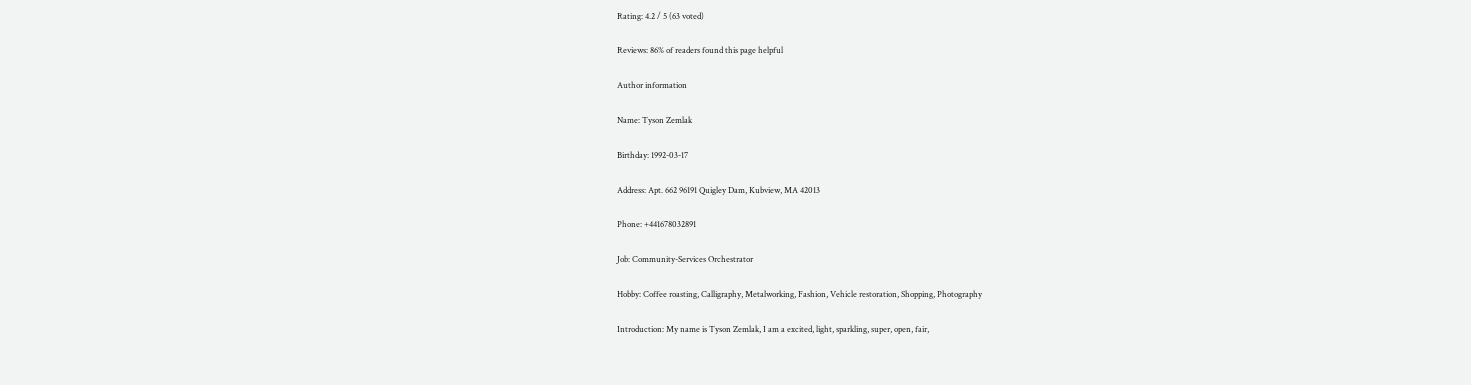Rating: 4.2 / 5 (63 voted)

Reviews: 86% of readers found this page helpful

Author information

Name: Tyson Zemlak

Birthday: 1992-03-17

Address: Apt. 662 96191 Quigley Dam, Kubview, MA 42013

Phone: +441678032891

Job: Community-Services Orchestrator

Hobby: Coffee roasting, Calligraphy, Metalworking, Fashion, Vehicle restoration, Shopping, Photography

Introduction: My name is Tyson Zemlak, I am a excited, light, sparkling, super, open, fair,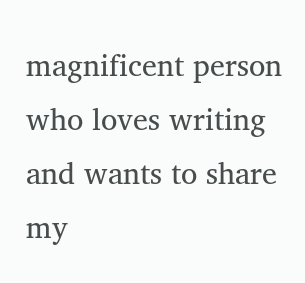magnificent person who loves writing and wants to share my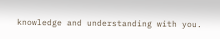knowledge and understanding with you.